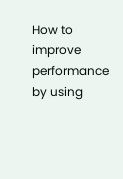How to improve performance by using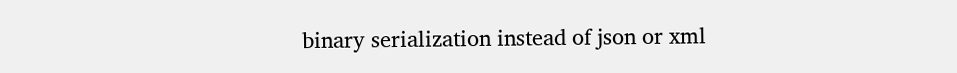binary serialization instead of json or xml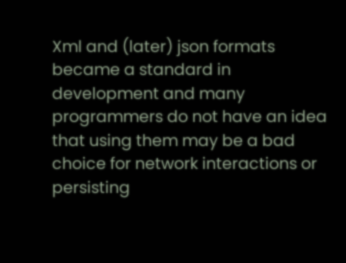Xml and (later) json formats became a standard in development and many programmers do not have an idea that using them may be a bad choice for network interactions or persisting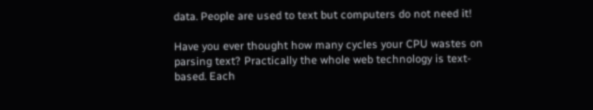data. People are used to text but computers do not need it!

Have you ever thought how many cycles your CPU wastes on parsing text? Practically the whole web technology is text-based. Each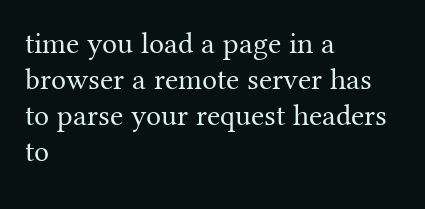time you load a page in a browser a remote server has to parse your request headers to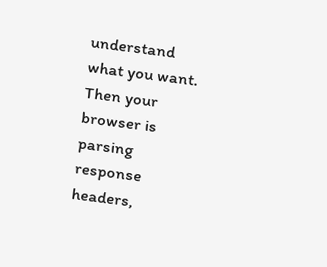understand what you want. Then your browser is parsing response headers,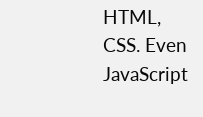HTML, CSS. Even JavaScript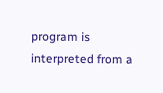program is interpreted from a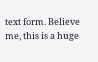text form. Believe me, this is a huge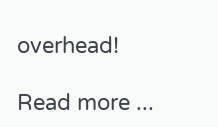overhead!

Read more ...